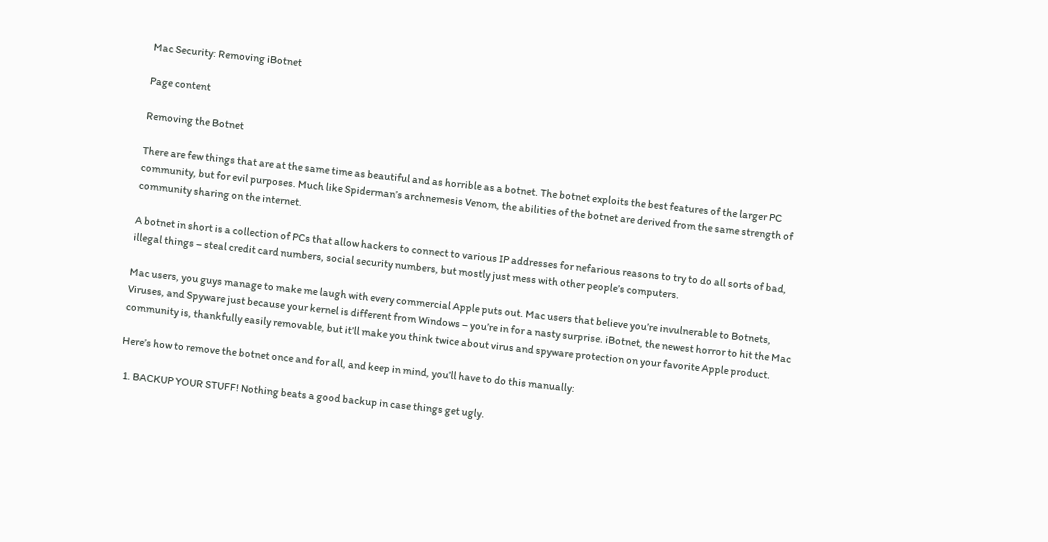Mac Security: Removing iBotnet

Page content

Removing the Botnet

There are few things that are at the same time as beautiful and as horrible as a botnet. The botnet exploits the best features of the larger PC community, but for evil purposes. Much like Spiderman’s archnemesis Venom, the abilities of the botnet are derived from the same strength of community sharing on the internet.

A botnet in short is a collection of PCs that allow hackers to connect to various IP addresses for nefarious reasons to try to do all sorts of bad, illegal things – steal credit card numbers, social security numbers, but mostly just mess with other people’s computers.

Mac users, you guys manage to make me laugh with every commercial Apple puts out. Mac users that believe you’re invulnerable to Botnets, Viruses, and Spyware just because your kernel is different from Windows – you’re in for a nasty surprise. iBotnet, the newest horror to hit the Mac community is, thankfully easily removable, but it’ll make you think twice about virus and spyware protection on your favorite Apple product.

Here’s how to remove the botnet once and for all, and keep in mind, you’ll have to do this manually:

  1. BACKUP YOUR STUFF! Nothing beats a good backup in case things get ugly.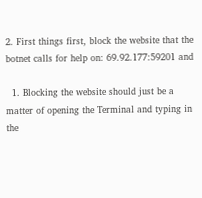2. First things first, block the website that the botnet calls for help on: 69.92.177:59201 and

  1. Blocking the website should just be a matter of opening the Terminal and typing in the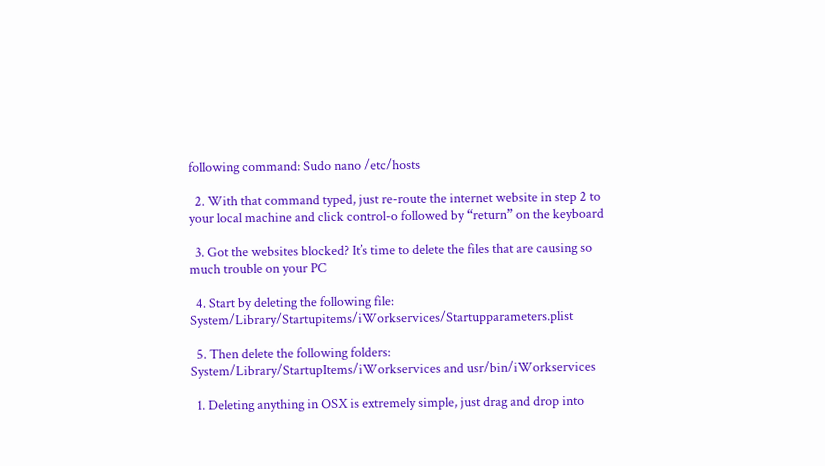following command: Sudo nano /etc/hosts

  2. With that command typed, just re-route the internet website in step 2 to your local machine and click control-o followed by “return” on the keyboard

  3. Got the websites blocked? It’s time to delete the files that are causing so much trouble on your PC

  4. Start by deleting the following file: System/Library/Startupitems/iWorkservices/Startupparameters.plist

  5. Then delete the following folders: System/Library/StartupItems/iWorkservices and usr/bin/iWorkservices

  1. Deleting anything in OSX is extremely simple, just drag and drop into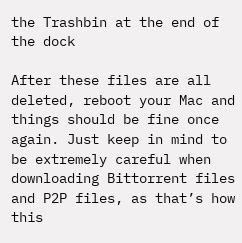the Trashbin at the end of the dock

After these files are all deleted, reboot your Mac and things should be fine once again. Just keep in mind to be extremely careful when downloading Bittorrent files and P2P files, as that’s how this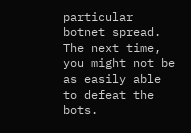particular botnet spread. The next time, you might not be as easily able to defeat the bots.